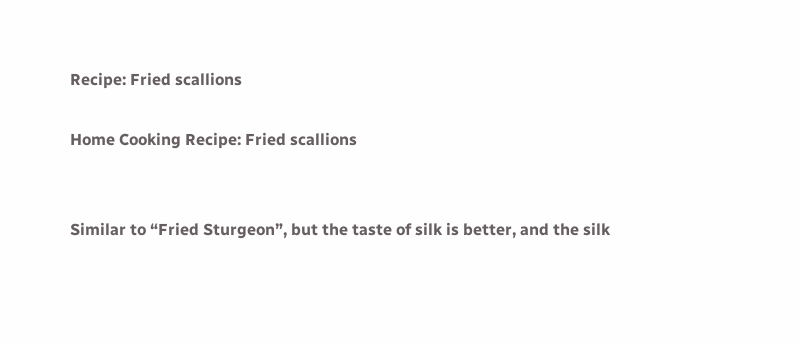Recipe: Fried scallions

Home Cooking Recipe: Fried scallions


Similar to “Fried Sturgeon”, but the taste of silk is better, and the silk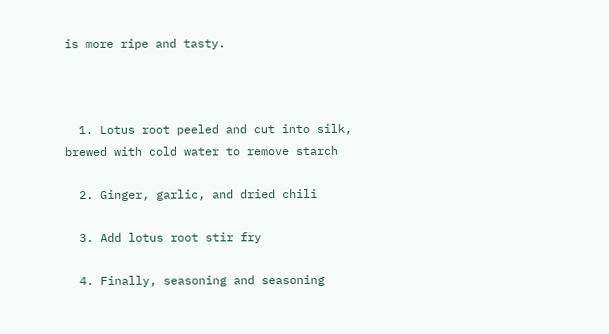is more ripe and tasty.



  1. Lotus root peeled and cut into silk, brewed with cold water to remove starch

  2. Ginger, garlic, and dried chili

  3. Add lotus root stir fry

  4. Finally, seasoning and seasoning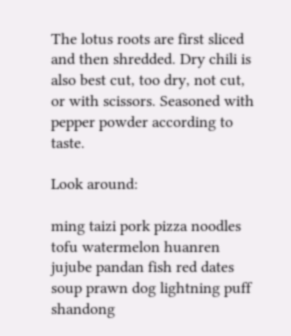The lotus roots are first sliced and then shredded. Dry chili is also best cut, too dry, not cut, or with scissors. Seasoned with pepper powder according to taste.

Look around:

ming taizi pork pizza noodles tofu watermelon huanren jujube pandan fish red dates soup prawn dog lightning puff shandong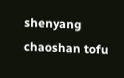shenyang chaoshan tofu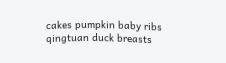cakes pumpkin baby ribs qingtuan duck breasts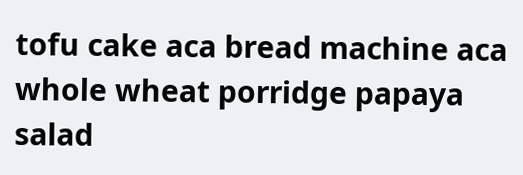tofu cake aca bread machine aca whole wheat porridge papaya salad